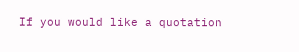If you would like a quotation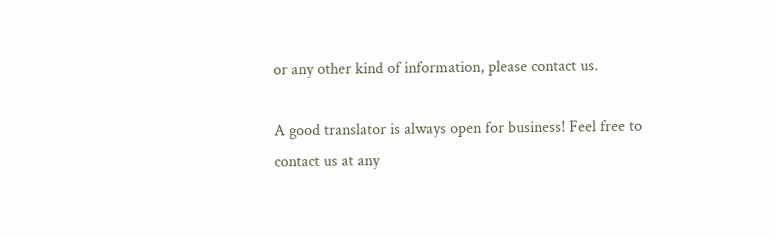or any other kind of information, please contact us.

A good translator is always open for business! Feel free to contact us at any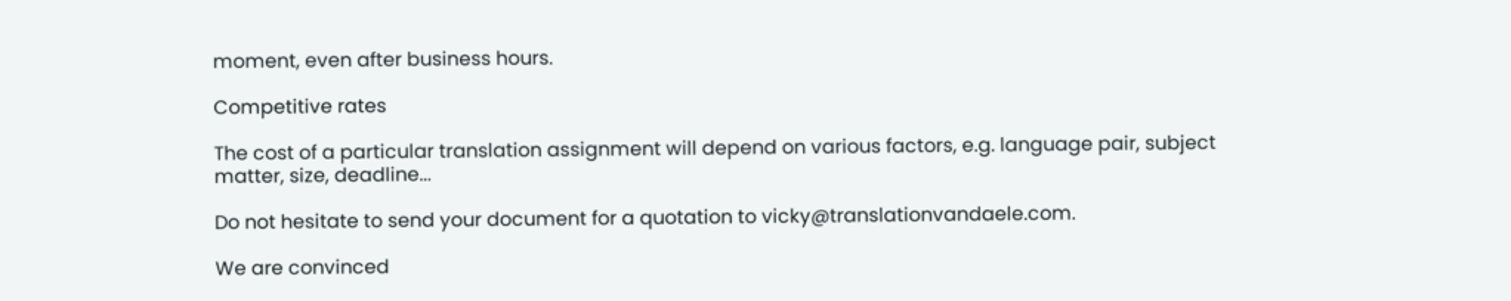moment, even after business hours.

Competitive rates

The cost of a particular translation assignment will depend on various factors, e.g. language pair, subject matter, size, deadline...

Do not hesitate to send your document for a quotation to vicky@translationvandaele.com.

We are convinced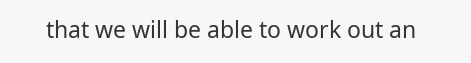that we will be able to work out an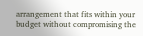arrangement that fits within your budget without compromising the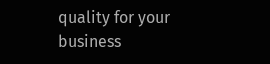quality for your business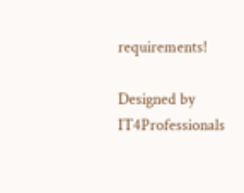requirements!

Designed by IT4Professionals